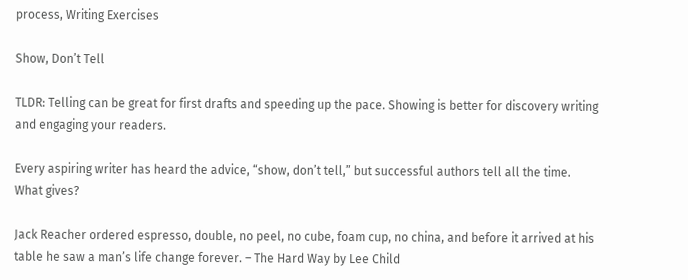process, Writing Exercises

Show, Don’t Tell

TLDR: Telling can be great for first drafts and speeding up the pace. Showing is better for discovery writing and engaging your readers.

Every aspiring writer has heard the advice, “show, don’t tell,” but successful authors tell all the time. What gives?

Jack Reacher ordered espresso, double, no peel, no cube, foam cup, no china, and before it arrived at his table he saw a man’s life change forever. – The Hard Way by Lee Child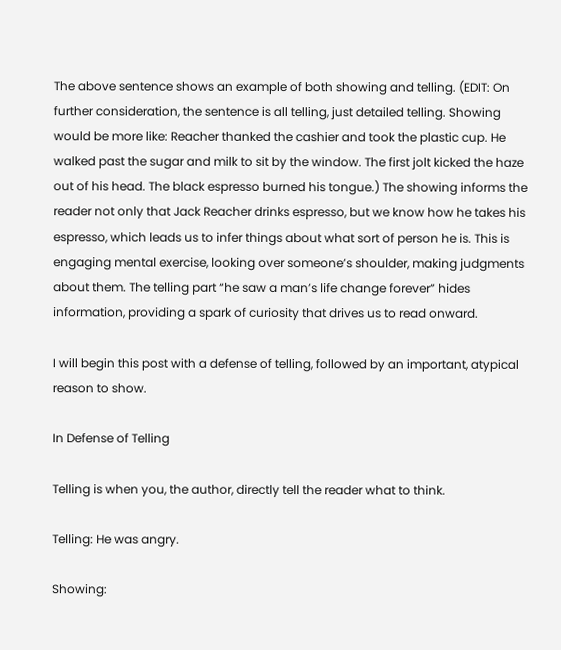The above sentence shows an example of both showing and telling. (EDIT: On further consideration, the sentence is all telling, just detailed telling. Showing would be more like: Reacher thanked the cashier and took the plastic cup. He walked past the sugar and milk to sit by the window. The first jolt kicked the haze out of his head. The black espresso burned his tongue.) The showing informs the reader not only that Jack Reacher drinks espresso, but we know how he takes his espresso, which leads us to infer things about what sort of person he is. This is engaging mental exercise, looking over someone’s shoulder, making judgments about them. The telling part “he saw a man’s life change forever” hides information, providing a spark of curiosity that drives us to read onward.

I will begin this post with a defense of telling, followed by an important, atypical reason to show.

In Defense of Telling

Telling is when you, the author, directly tell the reader what to think.

Telling: He was angry.

Showing: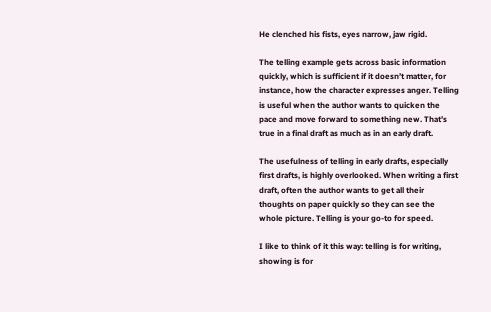He clenched his fists, eyes narrow, jaw rigid.

The telling example gets across basic information quickly, which is sufficient if it doesn’t matter, for instance, how the character expresses anger. Telling is useful when the author wants to quicken the pace and move forward to something new. That’s true in a final draft as much as in an early draft.

The usefulness of telling in early drafts, especially first drafts, is highly overlooked. When writing a first draft, often the author wants to get all their thoughts on paper quickly so they can see the whole picture. Telling is your go-to for speed.

I like to think of it this way: telling is for writing, showing is for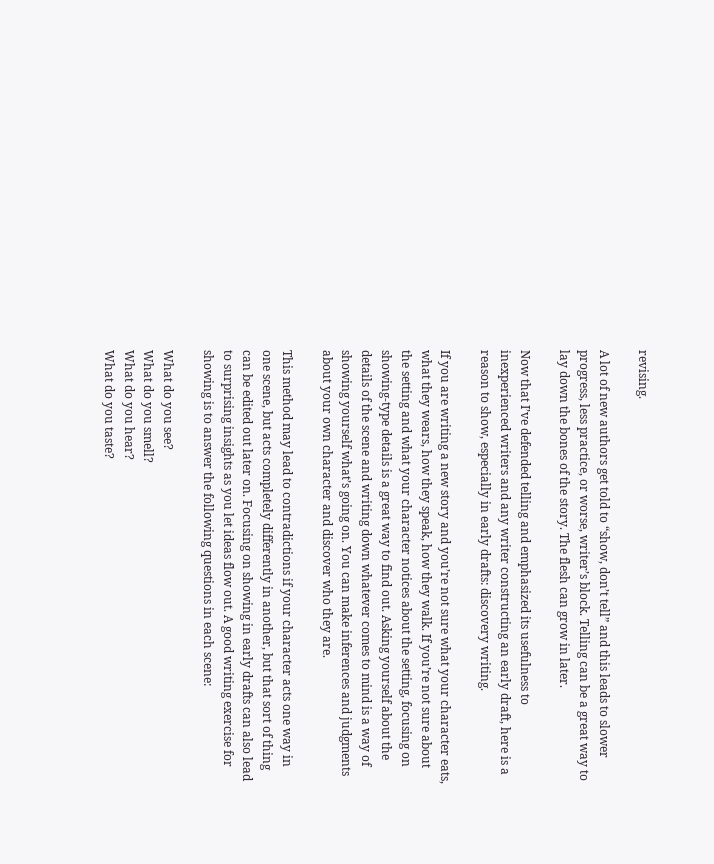revising.

A lot of new authors get told to “show, don’t tell” and this leads to slower progress, less practice, or worse, writer’s block. Telling can be a great way to lay down the bones of the story. The flesh can grow in later.

Now that I’ve defended telling and emphasized its usefulness to inexperienced writers and any writer constructing an early draft, here is a reason to show, especially in early drafts: discovery writing.

If you are writing a new story and you’re not sure what your character eats, what they wears, how they speak, how they walk. If you’re not sure about the setting and what your character notices about the setting, focusing on showing-type details is a great way to find out. Asking yourself about the details of the scene and writing down whatever comes to mind is a way of showing yourself what’s going on. You can make inferences and judgments about your own character and discover who they are.

This method may lead to contradictions if your character acts one way in one scene, but acts completely differently in another, but that sort of thing can be edited out later on. Focusing on showing in early drafts can also lead to surprising insights as you let ideas flow out. A good writing exercise for showing is to answer the following questions in each scene:

What do you see?
What do you smell?
What do you hear?
What do you taste?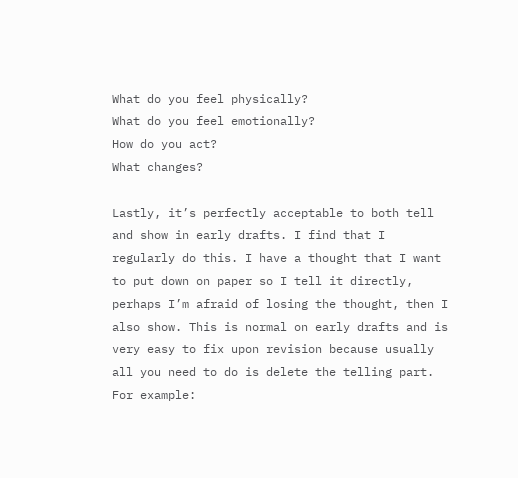What do you feel physically?
What do you feel emotionally?
How do you act?
What changes?

Lastly, it’s perfectly acceptable to both tell and show in early drafts. I find that I regularly do this. I have a thought that I want to put down on paper so I tell it directly, perhaps I’m afraid of losing the thought, then I also show. This is normal on early drafts and is very easy to fix upon revision because usually all you need to do is delete the telling part. For example: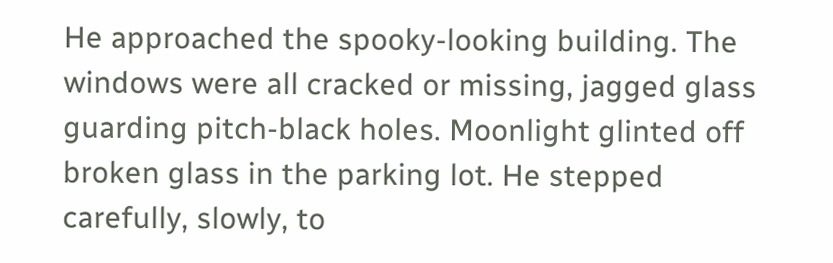He approached the spooky-looking building. The windows were all cracked or missing, jagged glass guarding pitch-black holes. Moonlight glinted off broken glass in the parking lot. He stepped carefully, slowly, to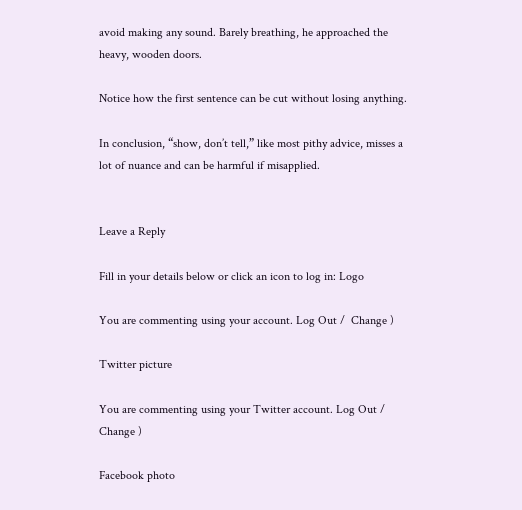avoid making any sound. Barely breathing, he approached the heavy, wooden doors.

Notice how the first sentence can be cut without losing anything.

In conclusion, “show, don’t tell,” like most pithy advice, misses a lot of nuance and can be harmful if misapplied.


Leave a Reply

Fill in your details below or click an icon to log in: Logo

You are commenting using your account. Log Out /  Change )

Twitter picture

You are commenting using your Twitter account. Log Out /  Change )

Facebook photo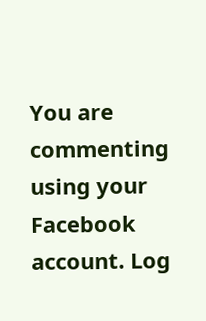You are commenting using your Facebook account. Log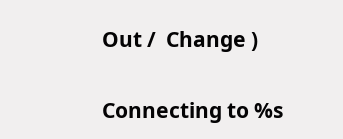Out /  Change )

Connecting to %s